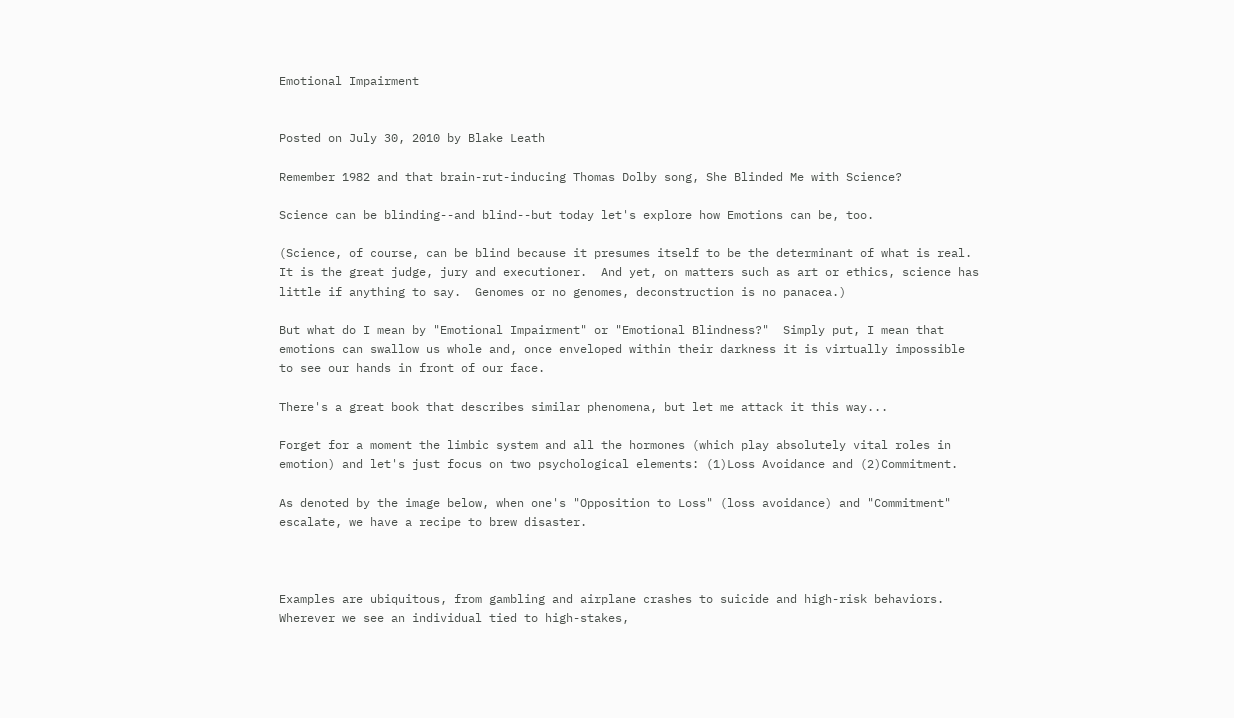Emotional Impairment


Posted on July 30, 2010 by Blake Leath

Remember 1982 and that brain-rut-inducing Thomas Dolby song, She Blinded Me with Science?

Science can be blinding--and blind--but today let's explore how Emotions can be, too.

(Science, of course, can be blind because it presumes itself to be the determinant of what is real.  It is the great judge, jury and executioner.  And yet, on matters such as art or ethics, science has little if anything to say.  Genomes or no genomes, deconstruction is no panacea.)

But what do I mean by "Emotional Impairment" or "Emotional Blindness?"  Simply put, I mean that emotions can swallow us whole and, once enveloped within their darkness it is virtually impossible to see our hands in front of our face.

There's a great book that describes similar phenomena, but let me attack it this way...

Forget for a moment the limbic system and all the hormones (which play absolutely vital roles in emotion) and let's just focus on two psychological elements: (1)Loss Avoidance and (2)Commitment.

As denoted by the image below, when one's "Opposition to Loss" (loss avoidance) and "Commitment" escalate, we have a recipe to brew disaster.



Examples are ubiquitous, from gambling and airplane crashes to suicide and high-risk behaviors.  Wherever we see an individual tied to high-stakes,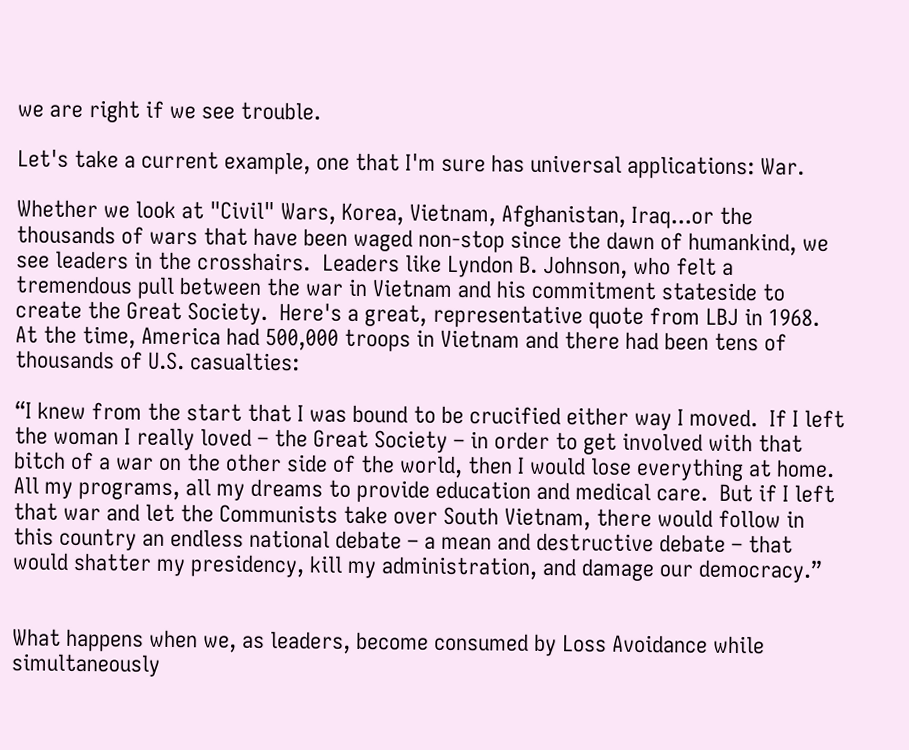we are right if we see trouble.

Let's take a current example, one that I'm sure has universal applications: War.

Whether we look at "Civil" Wars, Korea, Vietnam, Afghanistan, Iraq...or the thousands of wars that have been waged non-stop since the dawn of humankind, we see leaders in the crosshairs.  Leaders like Lyndon B. Johnson, who felt a tremendous pull between the war in Vietnam and his commitment stateside to create the Great Society.  Here's a great, representative quote from LBJ in 1968.  At the time, America had 500,000 troops in Vietnam and there had been tens of thousands of U.S. casualties:

“I knew from the start that I was bound to be crucified either way I moved.  If I left the woman I really loved – the Great Society – in order to get involved with that bitch of a war on the other side of the world, then I would lose everything at home.  All my programs, all my dreams to provide education and medical care.  But if I left that war and let the Communists take over South Vietnam, there would follow in this country an endless national debate – a mean and destructive debate – that would shatter my presidency, kill my administration, and damage our democracy.”


What happens when we, as leaders, become consumed by Loss Avoidance while simultaneously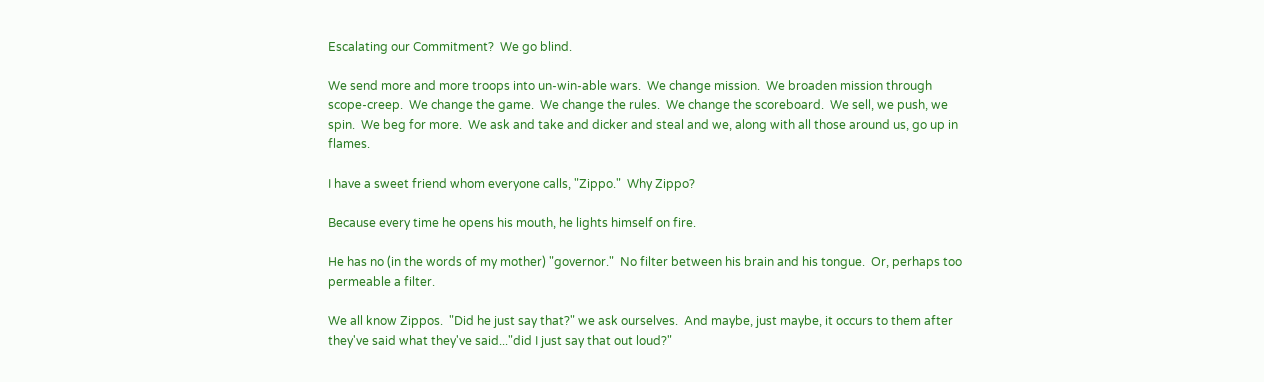Escalating our Commitment?  We go blind.

We send more and more troops into un-win-able wars.  We change mission.  We broaden mission through scope-creep.  We change the game.  We change the rules.  We change the scoreboard.  We sell, we push, we spin.  We beg for more.  We ask and take and dicker and steal and we, along with all those around us, go up in flames.

I have a sweet friend whom everyone calls, "Zippo."  Why Zippo?

Because every time he opens his mouth, he lights himself on fire.

He has no (in the words of my mother) "governor."  No filter between his brain and his tongue.  Or, perhaps too permeable a filter.

We all know Zippos.  "Did he just say that?" we ask ourselves.  And maybe, just maybe, it occurs to them after they've said what they've said..."did I just say that out loud?"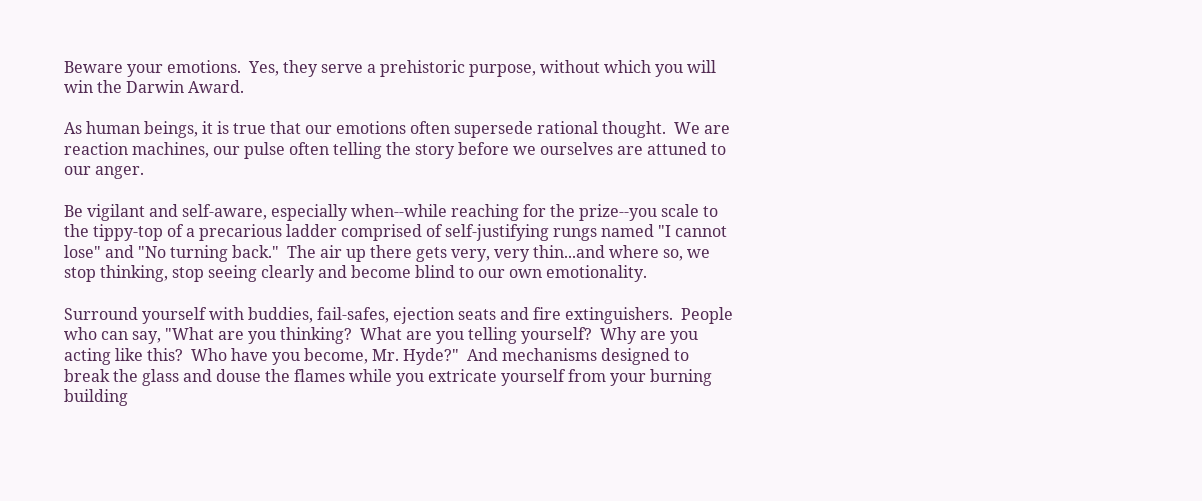Beware your emotions.  Yes, they serve a prehistoric purpose, without which you will win the Darwin Award.

As human beings, it is true that our emotions often supersede rational thought.  We are reaction machines, our pulse often telling the story before we ourselves are attuned to our anger.

Be vigilant and self-aware, especially when--while reaching for the prize--you scale to the tippy-top of a precarious ladder comprised of self-justifying rungs named "I cannot lose" and "No turning back."  The air up there gets very, very thin...and where so, we stop thinking, stop seeing clearly and become blind to our own emotionality.

Surround yourself with buddies, fail-safes, ejection seats and fire extinguishers.  People who can say, "What are you thinking?  What are you telling yourself?  Why are you acting like this?  Who have you become, Mr. Hyde?"  And mechanisms designed to break the glass and douse the flames while you extricate yourself from your burning building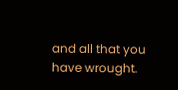and all that you have wrought.